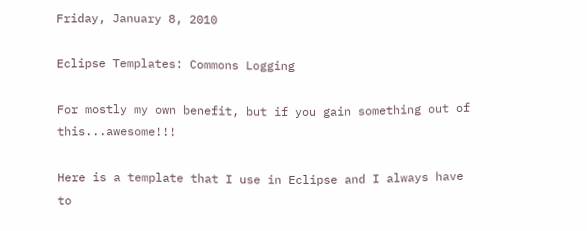Friday, January 8, 2010

Eclipse Templates: Commons Logging

For mostly my own benefit, but if you gain something out of this...awesome!!!

Here is a template that I use in Eclipse and I always have to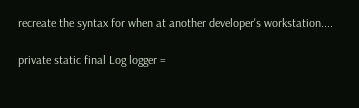recreate the syntax for when at another developer's workstation....

private static final Log logger =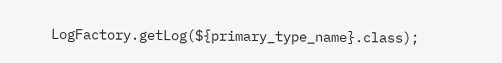LogFactory.getLog(${primary_type_name}.class);